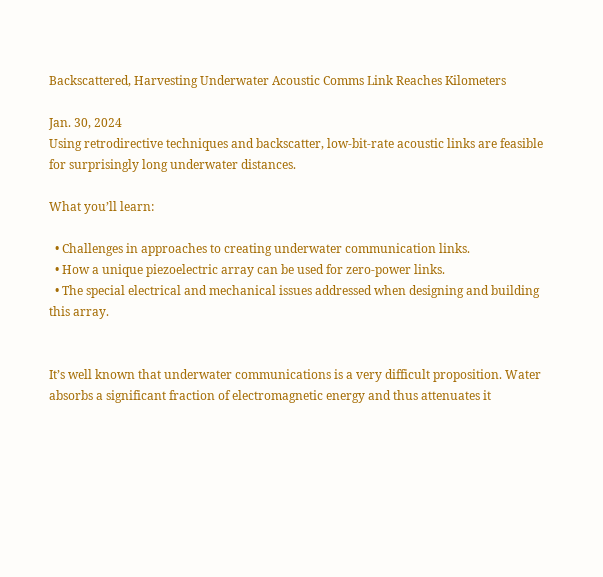Backscattered, Harvesting Underwater Acoustic Comms Link Reaches Kilometers

Jan. 30, 2024
Using retrodirective techniques and backscatter, low-bit-rate acoustic links are feasible for surprisingly long underwater distances.

What you’ll learn:

  • Challenges in approaches to creating underwater communication links.
  • How a unique piezoelectric array can be used for zero-power links.
  • The special electrical and mechanical issues addressed when designing and building this array.


It’s well known that underwater communications is a very difficult proposition. Water absorbs a significant fraction of electromagnetic energy and thus attenuates it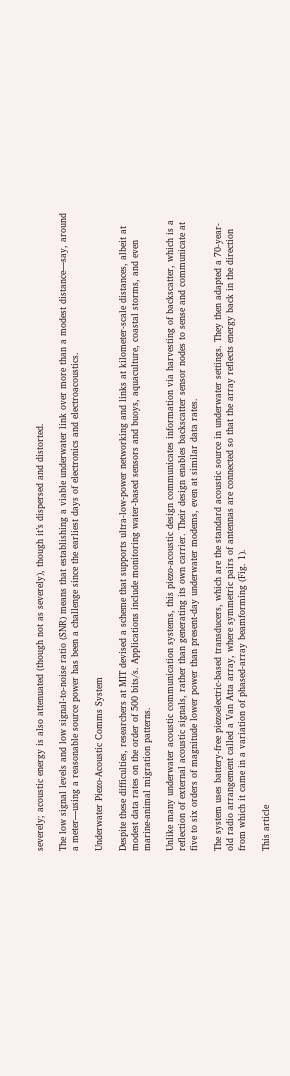severely; acoustic energy is also attenuated (though not as severely), though it’s dispersed and distorted.

The low signal levels and low signal-to-noise ratio (SNR) means that establishing a viable underwater link over more than a modest distance—say, around a meter—using a reasonable source power has been a challenge since the earliest days of electronics and electroacoustics.

Underwater Piezo-Acoustic Comms System

Despite these difficulties, researchers at MIT devised a scheme that supports ultra-low-power networking and links at kilometer-scale distances, albeit at modest data rates on the order of 500 bits/s. Applications include monitoring water-based sensors and buoys, aquaculture, coastal storms, and even marine-animal migration patterns.

Unlike many underwater acoustic communication systems, this piezo-acoustic design communicates information via harvesting of backscatter, which is a reflection of external acoustic signals, rather than generating its own carrier. Their design enables backscatter sensor nodes to sense and communicate at five to six orders of magnitude lower power than present-day underwater modems, even at similar data rates.

The system uses battery-free piezoelectric-based transducers, which are the standard acoustic source in underwater settings. They then adapted a 70-year-old radio arrangement called a Van Atta array, where symmetric pairs of antennas are connected so that the array reflects energy back in the direction from which it came in a variation of phased-array beamforming (Fig. 1).

This article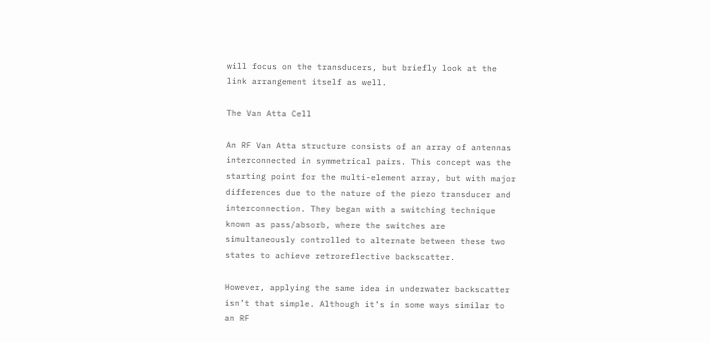will focus on the transducers, but briefly look at the link arrangement itself as well.

The Van Atta Cell

An RF Van Atta structure consists of an array of antennas interconnected in symmetrical pairs. This concept was the starting point for the multi-element array, but with major differences due to the nature of the piezo transducer and interconnection. They began with a switching technique known as pass/absorb, where the switches are simultaneously controlled to alternate between these two states to achieve retroreflective backscatter.

However, applying the same idea in underwater backscatter isn’t that simple. Although it’s in some ways similar to an RF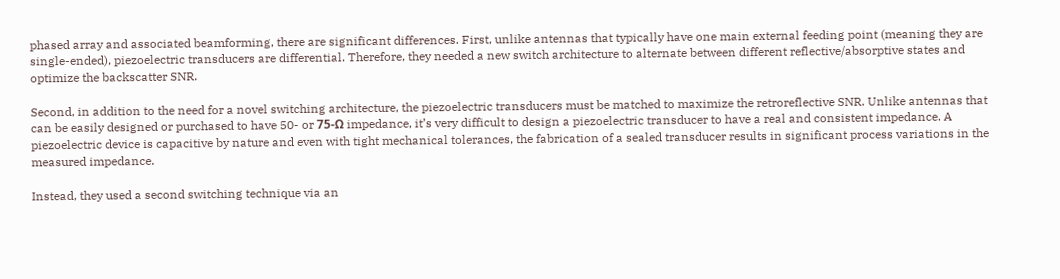phased array and associated beamforming, there are significant differences. First, unlike antennas that typically have one main external feeding point (meaning they are single-ended), piezoelectric transducers are differential. Therefore, they needed a new switch architecture to alternate between different reflective/absorptive states and optimize the backscatter SNR.

Second, in addition to the need for a novel switching architecture, the piezoelectric transducers must be matched to maximize the retroreflective SNR. Unlike antennas that can be easily designed or purchased to have 50- or 75-Ω impedance, it’s very difficult to design a piezoelectric transducer to have a real and consistent impedance. A piezoelectric device is capacitive by nature and even with tight mechanical tolerances, the fabrication of a sealed transducer results in significant process variations in the measured impedance.

Instead, they used a second switching technique via an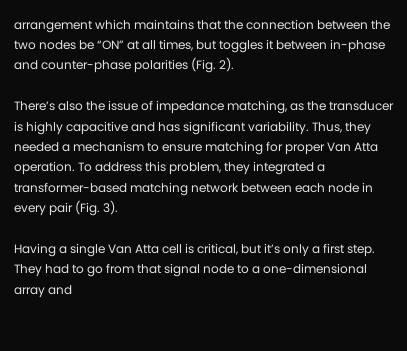arrangement which maintains that the connection between the two nodes be “ON” at all times, but toggles it between in-phase and counter-phase polarities (Fig. 2).

There’s also the issue of impedance matching, as the transducer is highly capacitive and has significant variability. Thus, they needed a mechanism to ensure matching for proper Van Atta operation. To address this problem, they integrated a transformer-based matching network between each node in every pair (Fig. 3).

Having a single Van Atta cell is critical, but it’s only a first step. They had to go from that signal node to a one-dimensional array and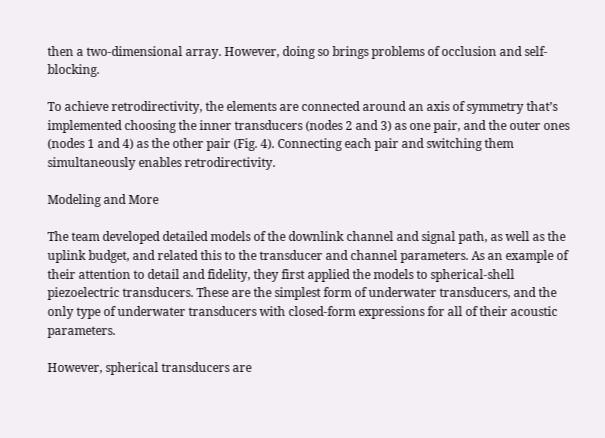then a two-dimensional array. However, doing so brings problems of occlusion and self-blocking.

To achieve retrodirectivity, the elements are connected around an axis of symmetry that’s implemented choosing the inner transducers (nodes 2 and 3) as one pair, and the outer ones (nodes 1 and 4) as the other pair (Fig. 4). Connecting each pair and switching them simultaneously enables retrodirectivity.

Modeling and More

The team developed detailed models of the downlink channel and signal path, as well as the uplink budget, and related this to the transducer and channel parameters. As an example of their attention to detail and fidelity, they first applied the models to spherical-shell piezoelectric transducers. These are the simplest form of underwater transducers, and the only type of underwater transducers with closed-form expressions for all of their acoustic parameters.

However, spherical transducers are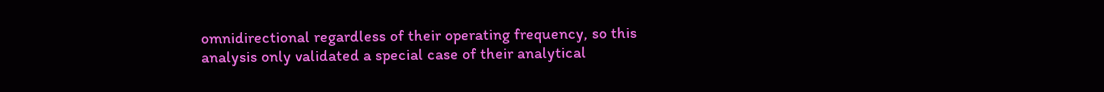omnidirectional regardless of their operating frequency, so this analysis only validated a special case of their analytical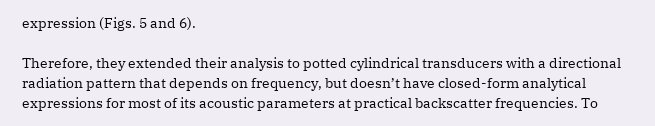expression (Figs. 5 and 6).

Therefore, they extended their analysis to potted cylindrical transducers with a directional radiation pattern that depends on frequency, but doesn’t have closed-form analytical expressions for most of its acoustic parameters at practical backscatter frequencies. To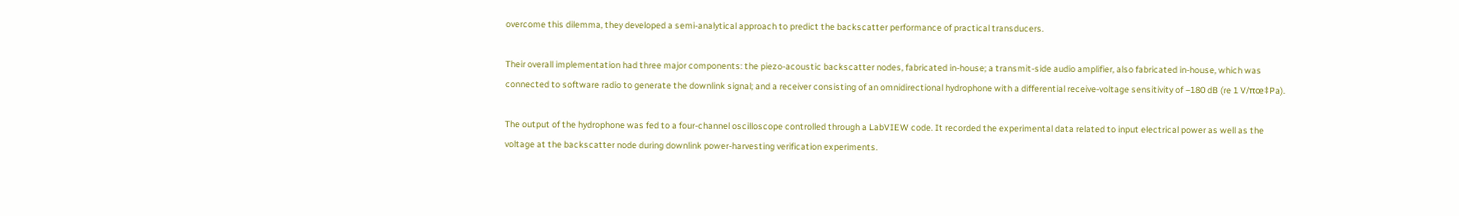overcome this dilemma, they developed a semi-analytical approach to predict the backscatter performance of practical transducers.

Their overall implementation had three major components: the piezo-acoustic backscatter nodes, fabricated in-house; a transmit-side audio amplifier, also fabricated in-house, which was connected to software radio to generate the downlink signal; and a receiver consisting of an omnidirectional hydrophone with a differential receive-voltage sensitivity of −180 dB (re 1 V/πœ‡Pa).

The output of the hydrophone was fed to a four-channel oscilloscope controlled through a LabVIEW code. It recorded the experimental data related to input electrical power as well as the voltage at the backscatter node during downlink power-harvesting verification experiments.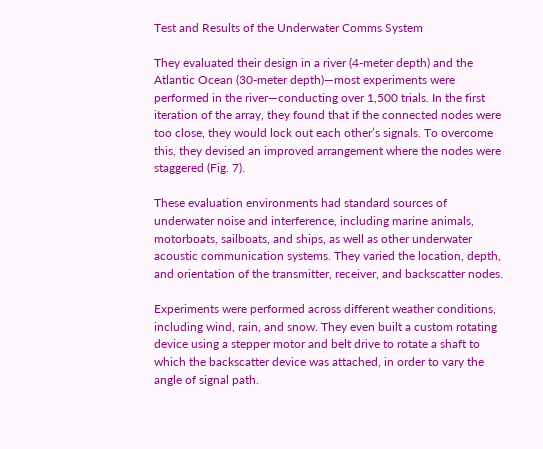Test and Results of the Underwater Comms System

They evaluated their design in a river (4-meter depth) and the Atlantic Ocean (30-meter depth)—most experiments were performed in the river—conducting over 1,500 trials. In the first iteration of the array, they found that if the connected nodes were too close, they would lock out each other’s signals. To overcome this, they devised an improved arrangement where the nodes were staggered (Fig. 7).

These evaluation environments had standard sources of underwater noise and interference, including marine animals, motorboats, sailboats, and ships, as well as other underwater acoustic communication systems. They varied the location, depth, and orientation of the transmitter, receiver, and backscatter nodes.

Experiments were performed across different weather conditions, including wind, rain, and snow. They even built a custom rotating device using a stepper motor and belt drive to rotate a shaft to which the backscatter device was attached, in order to vary the angle of signal path.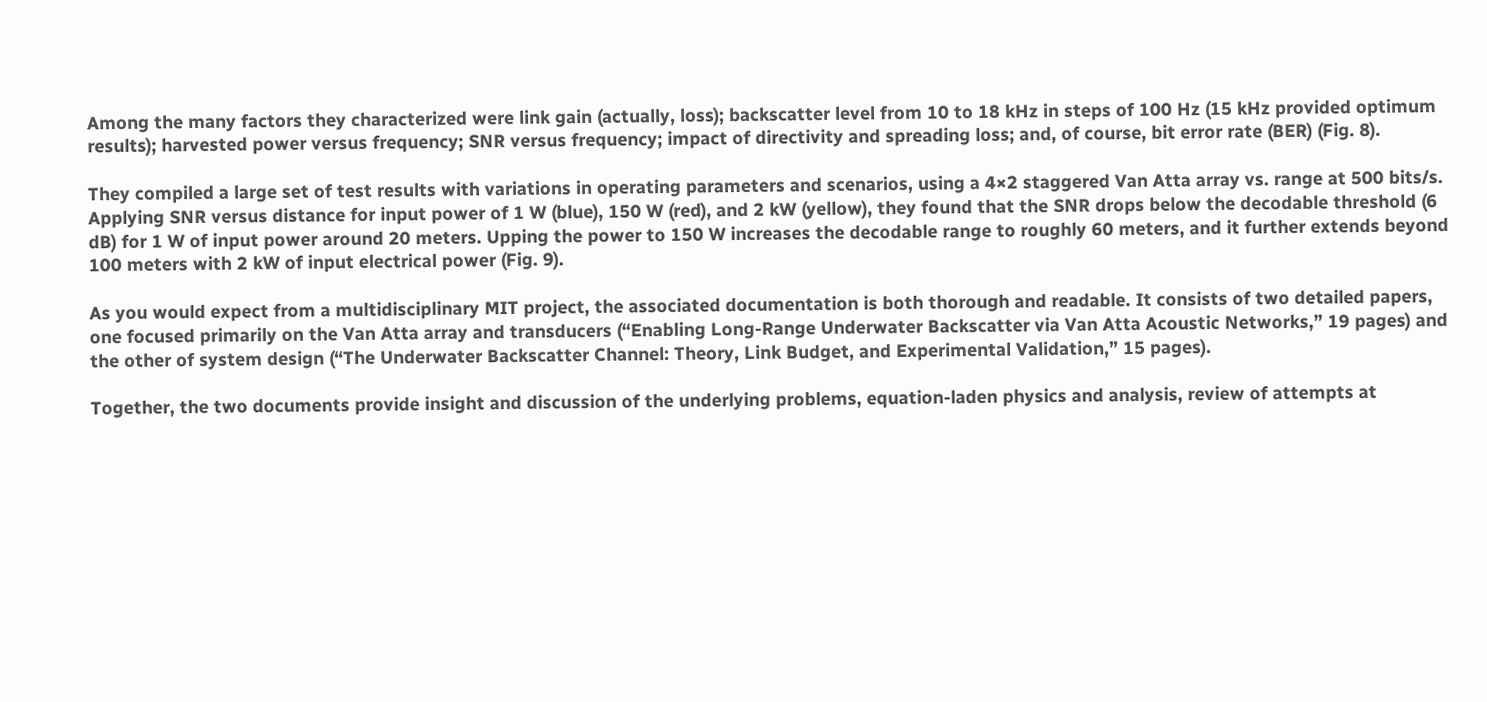Among the many factors they characterized were link gain (actually, loss); backscatter level from 10 to 18 kHz in steps of 100 Hz (15 kHz provided optimum results); harvested power versus frequency; SNR versus frequency; impact of directivity and spreading loss; and, of course, bit error rate (BER) (Fig. 8).

They compiled a large set of test results with variations in operating parameters and scenarios, using a 4×2 staggered Van Atta array vs. range at 500 bits/s. Applying SNR versus distance for input power of 1 W (blue), 150 W (red), and 2 kW (yellow), they found that the SNR drops below the decodable threshold (6 dB) for 1 W of input power around 20 meters. Upping the power to 150 W increases the decodable range to roughly 60 meters, and it further extends beyond 100 meters with 2 kW of input electrical power (Fig. 9).

As you would expect from a multidisciplinary MIT project, the associated documentation is both thorough and readable. It consists of two detailed papers, one focused primarily on the Van Atta array and transducers (“Enabling Long-Range Underwater Backscatter via Van Atta Acoustic Networks,” 19 pages) and the other of system design (“The Underwater Backscatter Channel: Theory, Link Budget, and Experimental Validation,” 15 pages).

Together, the two documents provide insight and discussion of the underlying problems, equation-laden physics and analysis, review of attempts at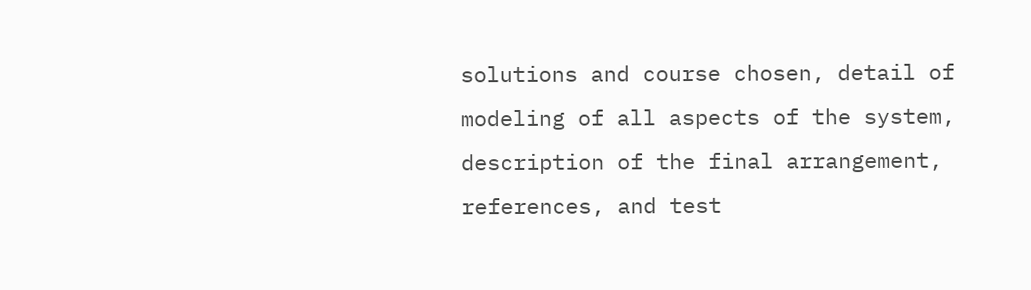solutions and course chosen, detail of modeling of all aspects of the system, description of the final arrangement, references, and test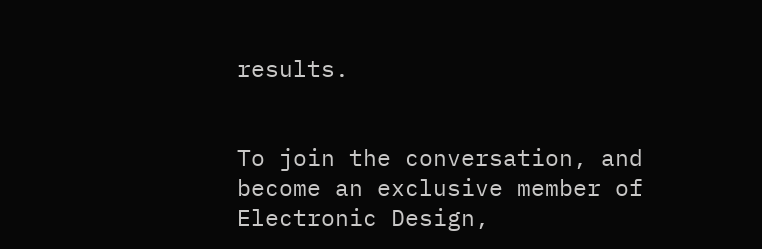results.


To join the conversation, and become an exclusive member of Electronic Design,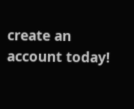create an account today!